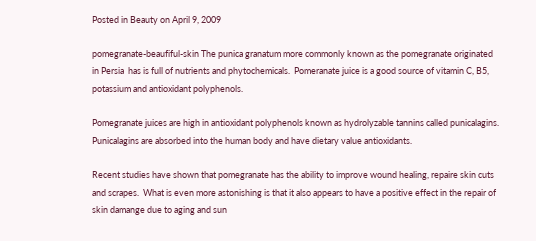Posted in Beauty on April 9, 2009

pomegranate-beaufiful-skin The punica granatum more commonly known as the pomegranate originated in Persia  has is full of nutrients and phytochemicals.  Pomeranate juice is a good source of vitamin C, B5, potassium and antioxidant polyphenols.

Pomegranate juices are high in antioxidant polyphenols known as hydrolyzable tannins called punicalagins.   Punicalagins are absorbed into the human body and have dietary value antioxidants.

Recent studies have shown that pomegranate has the ability to improve wound healing, repaire skin cuts and scrapes.  What is even more astonishing is that it also appears to have a positive effect in the repair of skin damange due to aging and sun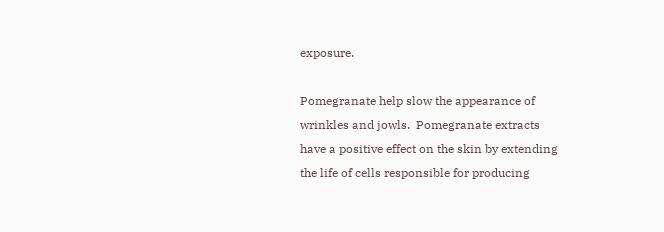exposure.

Pomegranate help slow the appearance of wrinkles and jowls.  Pomegranate extracts have a positive effect on the skin by extending the life of cells responsible for producing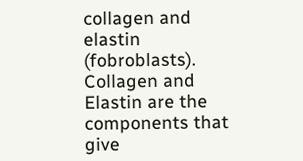collagen and elastin (fobroblasts).  Collagen and Elastin are the components that give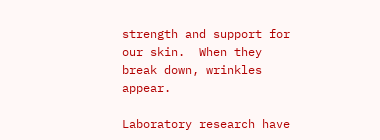strength and support for our skin.  When they break down, wrinkles appear.

Laboratory research have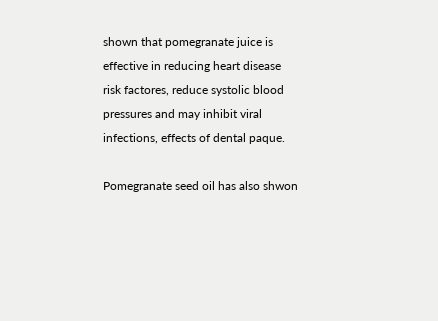shown that pomegranate juice is effective in reducing heart disease risk factores, reduce systolic blood pressures and may inhibit viral infections, effects of dental paque.

Pomegranate seed oil has also shwon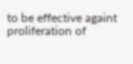to be effective againt proliferation of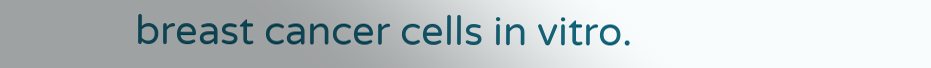breast cancer cells in vitro.